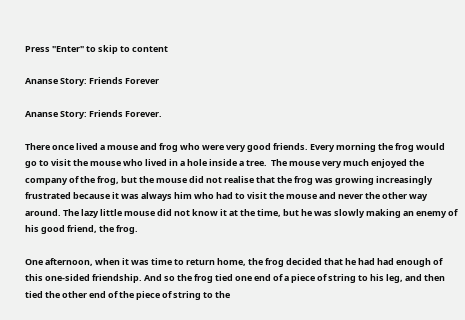Press "Enter" to skip to content

Ananse Story: Friends Forever

Ananse Story: Friends Forever.

There once lived a mouse and frog who were very good friends. Every morning the frog would go to visit the mouse who lived in a hole inside a tree.  The mouse very much enjoyed the company of the frog, but the mouse did not realise that the frog was growing increasingly frustrated because it was always him who had to visit the mouse and never the other way around. The lazy little mouse did not know it at the time, but he was slowly making an enemy of his good friend, the frog.

One afternoon, when it was time to return home, the frog decided that he had had enough of this one-sided friendship. And so the frog tied one end of a piece of string to his leg, and then tied the other end of the piece of string to the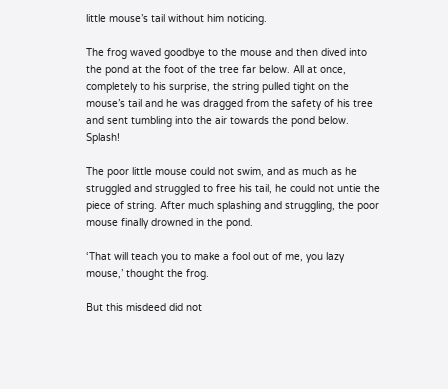little mouse’s tail without him noticing.

The frog waved goodbye to the mouse and then dived into the pond at the foot of the tree far below. All at once, completely to his surprise, the string pulled tight on the mouse’s tail and he was dragged from the safety of his tree and sent tumbling into the air towards the pond below. Splash!

The poor little mouse could not swim, and as much as he struggled and struggled to free his tail, he could not untie the piece of string. After much splashing and struggling, the poor mouse finally drowned in the pond.

‘That will teach you to make a fool out of me, you lazy mouse,’ thought the frog.

But this misdeed did not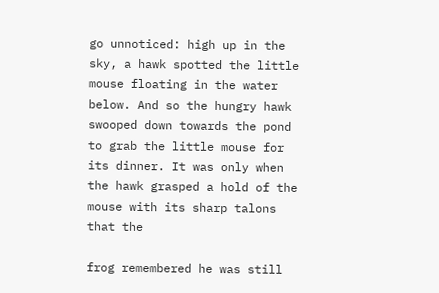go unnoticed: high up in the sky, a hawk spotted the little mouse floating in the water below. And so the hungry hawk swooped down towards the pond to grab the little mouse for its dinner. It was only when the hawk grasped a hold of the mouse with its sharp talons that the

frog remembered he was still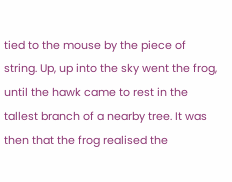tied to the mouse by the piece of string. Up, up into the sky went the frog, until the hawk came to rest in the tallest branch of a nearby tree. It was then that the frog realised the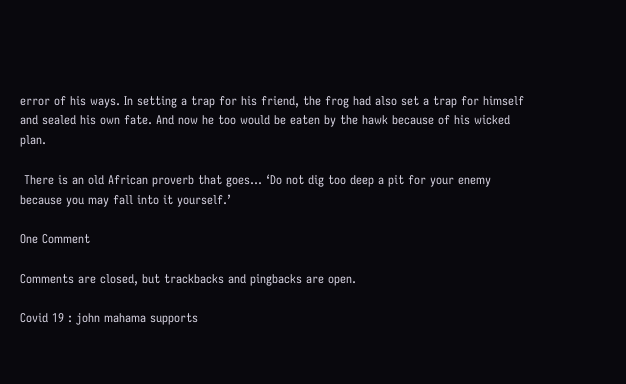error of his ways. In setting a trap for his friend, the frog had also set a trap for himself and sealed his own fate. And now he too would be eaten by the hawk because of his wicked plan.

 There is an old African proverb that goes… ‘Do not dig too deep a pit for your enemy because you may fall into it yourself.’

One Comment

Comments are closed, but trackbacks and pingbacks are open.

Covid 19 : john mahama supports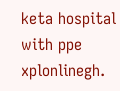keta hospital with ppe xplonlinegh.